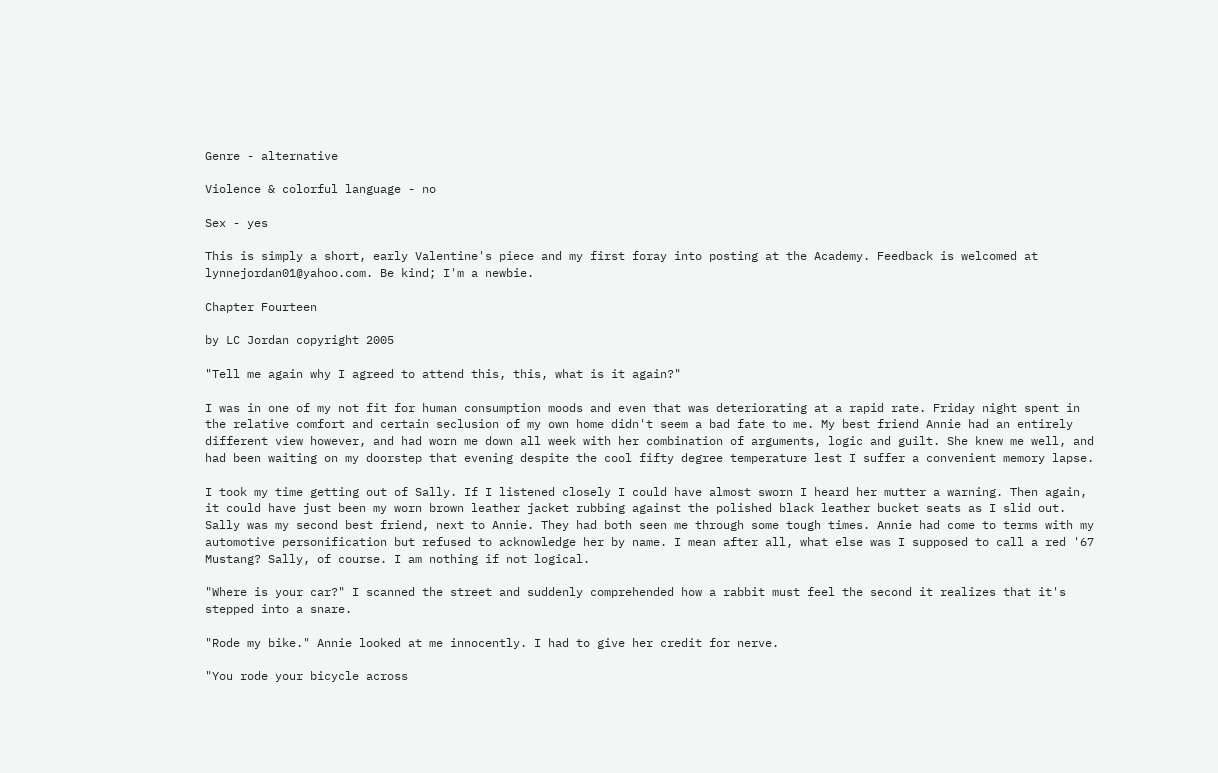Genre - alternative

Violence & colorful language - no

Sex - yes

This is simply a short, early Valentine's piece and my first foray into posting at the Academy. Feedback is welcomed at lynnejordan01@yahoo.com. Be kind; I'm a newbie.

Chapter Fourteen

by LC Jordan copyright 2005

"Tell me again why I agreed to attend this, this, what is it again?"

I was in one of my not fit for human consumption moods and even that was deteriorating at a rapid rate. Friday night spent in the relative comfort and certain seclusion of my own home didn't seem a bad fate to me. My best friend Annie had an entirely different view however, and had worn me down all week with her combination of arguments, logic and guilt. She knew me well, and had been waiting on my doorstep that evening despite the cool fifty degree temperature lest I suffer a convenient memory lapse.

I took my time getting out of Sally. If I listened closely I could have almost sworn I heard her mutter a warning. Then again, it could have just been my worn brown leather jacket rubbing against the polished black leather bucket seats as I slid out. Sally was my second best friend, next to Annie. They had both seen me through some tough times. Annie had come to terms with my automotive personification but refused to acknowledge her by name. I mean after all, what else was I supposed to call a red '67 Mustang? Sally, of course. I am nothing if not logical.

"Where is your car?" I scanned the street and suddenly comprehended how a rabbit must feel the second it realizes that it's stepped into a snare.

"Rode my bike." Annie looked at me innocently. I had to give her credit for nerve.

"You rode your bicycle across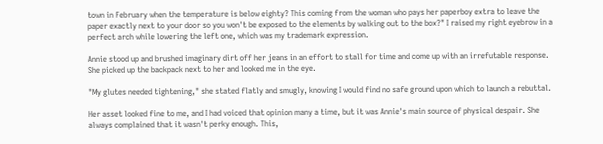town in February when the temperature is below eighty? This coming from the woman who pays her paperboy extra to leave the paper exactly next to your door so you won't be exposed to the elements by walking out to the box?" I raised my right eyebrow in a perfect arch while lowering the left one, which was my trademark expression.

Annie stood up and brushed imaginary dirt off her jeans in an effort to stall for time and come up with an irrefutable response. She picked up the backpack next to her and looked me in the eye.

"My glutes needed tightening," she stated flatly and smugly, knowing I would find no safe ground upon which to launch a rebuttal.

Her asset looked fine to me, and I had voiced that opinion many a time, but it was Annie's main source of physical despair. She always complained that it wasn't perky enough. This,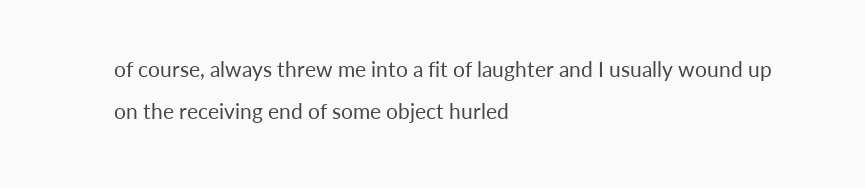of course, always threw me into a fit of laughter and I usually wound up on the receiving end of some object hurled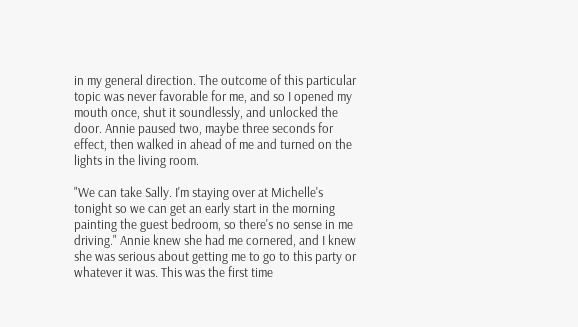in my general direction. The outcome of this particular topic was never favorable for me, and so I opened my mouth once, shut it soundlessly, and unlocked the door. Annie paused two, maybe three seconds for effect, then walked in ahead of me and turned on the lights in the living room.

"We can take Sally. I'm staying over at Michelle's tonight so we can get an early start in the morning painting the guest bedroom, so there's no sense in me driving." Annie knew she had me cornered, and I knew she was serious about getting me to go to this party or whatever it was. This was the first time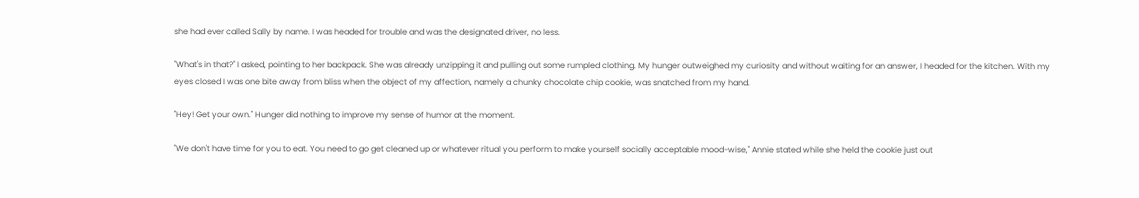she had ever called Sally by name. I was headed for trouble and was the designated driver, no less.

"What's in that?" I asked, pointing to her backpack. She was already unzipping it and pulling out some rumpled clothing. My hunger outweighed my curiosity and without waiting for an answer, I headed for the kitchen. With my eyes closed I was one bite away from bliss when the object of my affection, namely a chunky chocolate chip cookie, was snatched from my hand.

"Hey! Get your own." Hunger did nothing to improve my sense of humor at the moment.

"We don't have time for you to eat. You need to go get cleaned up or whatever ritual you perform to make yourself socially acceptable mood-wise," Annie stated while she held the cookie just out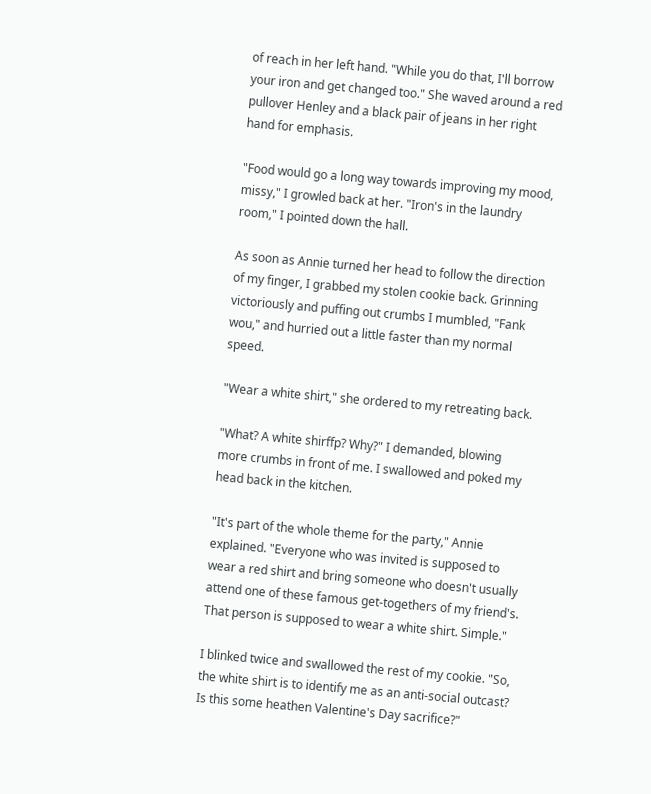of reach in her left hand. "While you do that, I'll borrow your iron and get changed too." She waved around a red pullover Henley and a black pair of jeans in her right hand for emphasis.

"Food would go a long way towards improving my mood, missy," I growled back at her. "Iron's in the laundry room," I pointed down the hall.

As soon as Annie turned her head to follow the direction of my finger, I grabbed my stolen cookie back. Grinning victoriously and puffing out crumbs I mumbled, "Fank wou," and hurried out a little faster than my normal speed.

"Wear a white shirt," she ordered to my retreating back.

"What? A white shirffp? Why?" I demanded, blowing more crumbs in front of me. I swallowed and poked my head back in the kitchen.

"It's part of the whole theme for the party," Annie explained. "Everyone who was invited is supposed to wear a red shirt and bring someone who doesn't usually attend one of these famous get-togethers of my friend's. That person is supposed to wear a white shirt. Simple."

I blinked twice and swallowed the rest of my cookie. "So, the white shirt is to identify me as an anti-social outcast? Is this some heathen Valentine's Day sacrifice?"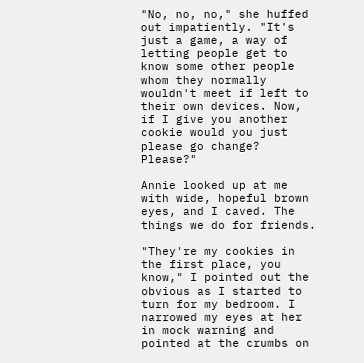"No, no, no," she huffed out impatiently. "It's just a game, a way of letting people get to know some other people whom they normally wouldn't meet if left to their own devices. Now, if I give you another cookie would you just please go change? Please?"

Annie looked up at me with wide, hopeful brown eyes, and I caved. The things we do for friends.

"They're my cookies in the first place, you know," I pointed out the obvious as I started to turn for my bedroom. I narrowed my eyes at her in mock warning and pointed at the crumbs on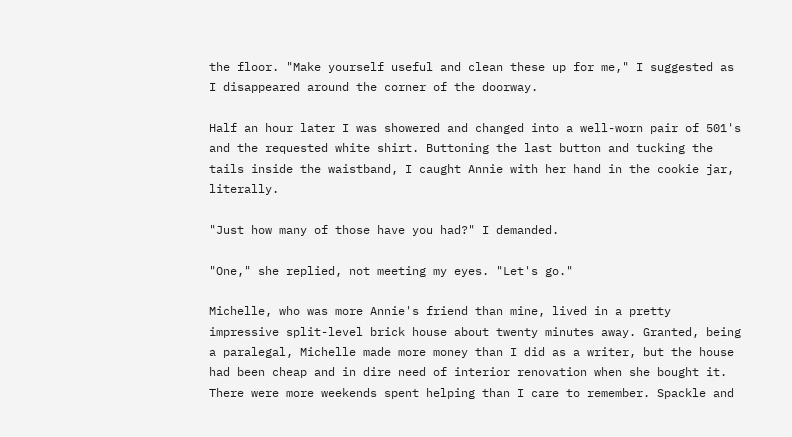the floor. "Make yourself useful and clean these up for me," I suggested as I disappeared around the corner of the doorway.

Half an hour later I was showered and changed into a well-worn pair of 501's and the requested white shirt. Buttoning the last button and tucking the tails inside the waistband, I caught Annie with her hand in the cookie jar, literally.

"Just how many of those have you had?" I demanded.

"One," she replied, not meeting my eyes. "Let's go."

Michelle, who was more Annie's friend than mine, lived in a pretty impressive split-level brick house about twenty minutes away. Granted, being a paralegal, Michelle made more money than I did as a writer, but the house had been cheap and in dire need of interior renovation when she bought it. There were more weekends spent helping than I care to remember. Spackle and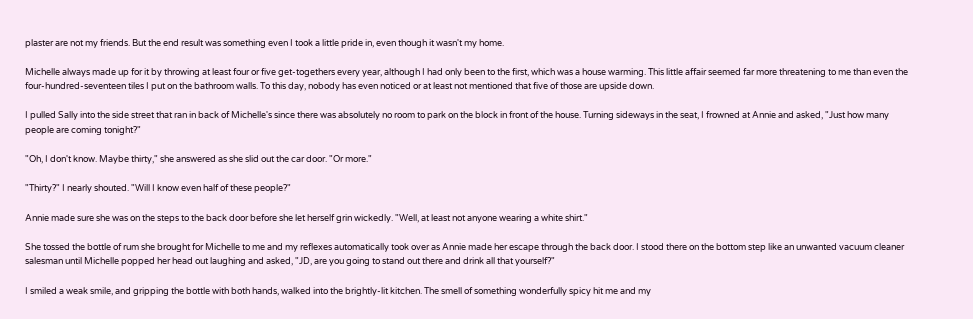plaster are not my friends. But the end result was something even I took a little pride in, even though it wasn't my home.

Michelle always made up for it by throwing at least four or five get-togethers every year, although I had only been to the first, which was a house warming. This little affair seemed far more threatening to me than even the four-hundred-seventeen tiles I put on the bathroom walls. To this day, nobody has even noticed or at least not mentioned that five of those are upside down.

I pulled Sally into the side street that ran in back of Michelle's since there was absolutely no room to park on the block in front of the house. Turning sideways in the seat, I frowned at Annie and asked, "Just how many people are coming tonight?"

"Oh, I don't know. Maybe thirty," she answered as she slid out the car door. "Or more."

"Thirty?" I nearly shouted. "Will I know even half of these people?"

Annie made sure she was on the steps to the back door before she let herself grin wickedly. "Well, at least not anyone wearing a white shirt."

She tossed the bottle of rum she brought for Michelle to me and my reflexes automatically took over as Annie made her escape through the back door. I stood there on the bottom step like an unwanted vacuum cleaner salesman until Michelle popped her head out laughing and asked, "JD, are you going to stand out there and drink all that yourself?"

I smiled a weak smile, and gripping the bottle with both hands, walked into the brightly-lit kitchen. The smell of something wonderfully spicy hit me and my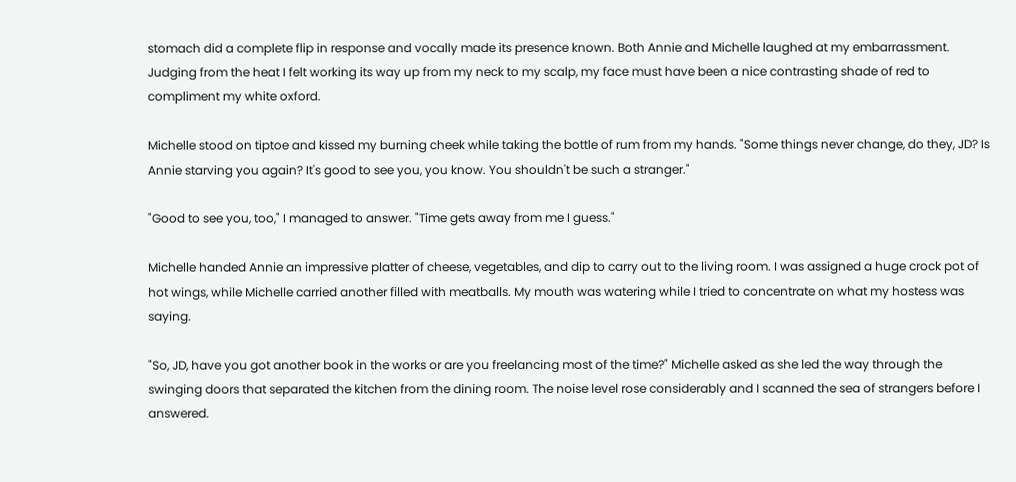stomach did a complete flip in response and vocally made its presence known. Both Annie and Michelle laughed at my embarrassment. Judging from the heat I felt working its way up from my neck to my scalp, my face must have been a nice contrasting shade of red to compliment my white oxford.

Michelle stood on tiptoe and kissed my burning cheek while taking the bottle of rum from my hands. "Some things never change, do they, JD? Is Annie starving you again? It's good to see you, you know. You shouldn't be such a stranger."

"Good to see you, too," I managed to answer. "Time gets away from me I guess."

Michelle handed Annie an impressive platter of cheese, vegetables, and dip to carry out to the living room. I was assigned a huge crock pot of hot wings, while Michelle carried another filled with meatballs. My mouth was watering while I tried to concentrate on what my hostess was saying.

"So, JD, have you got another book in the works or are you freelancing most of the time?" Michelle asked as she led the way through the swinging doors that separated the kitchen from the dining room. The noise level rose considerably and I scanned the sea of strangers before I answered.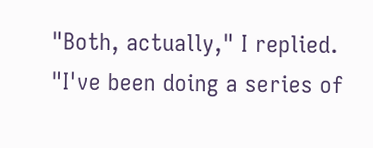"Both, actually," I replied. "I've been doing a series of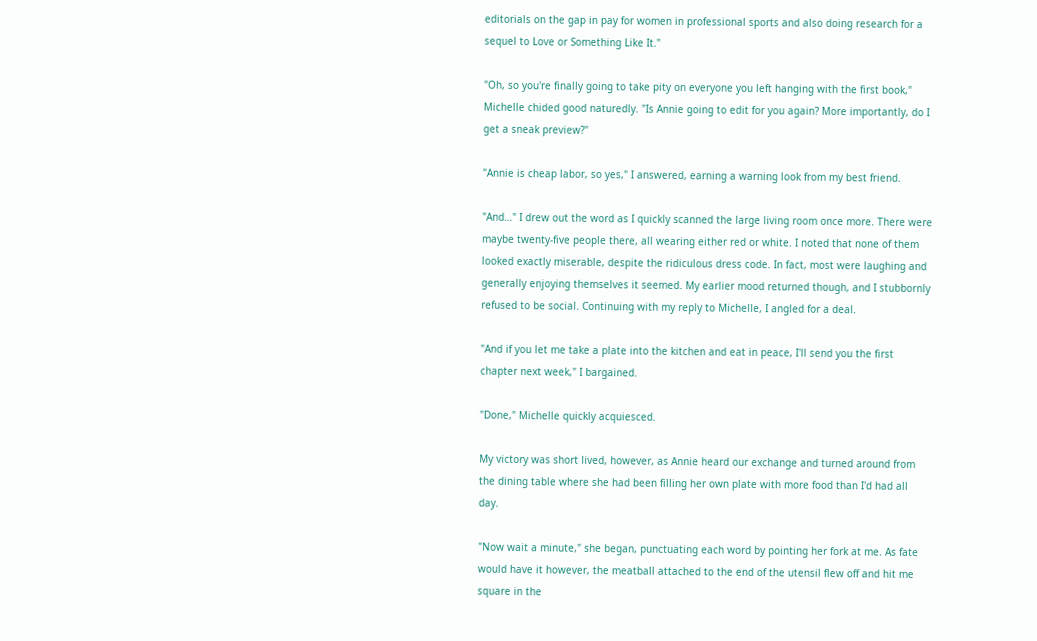editorials on the gap in pay for women in professional sports and also doing research for a sequel to Love or Something Like It."

"Oh, so you're finally going to take pity on everyone you left hanging with the first book," Michelle chided good naturedly. "Is Annie going to edit for you again? More importantly, do I get a sneak preview?"

"Annie is cheap labor, so yes," I answered, earning a warning look from my best friend.

"And…" I drew out the word as I quickly scanned the large living room once more. There were maybe twenty-five people there, all wearing either red or white. I noted that none of them looked exactly miserable, despite the ridiculous dress code. In fact, most were laughing and generally enjoying themselves it seemed. My earlier mood returned though, and I stubbornly refused to be social. Continuing with my reply to Michelle, I angled for a deal.

"And if you let me take a plate into the kitchen and eat in peace, I'll send you the first chapter next week," I bargained.

"Done," Michelle quickly acquiesced.

My victory was short lived, however, as Annie heard our exchange and turned around from the dining table where she had been filling her own plate with more food than I'd had all day.

"Now wait a minute," she began, punctuating each word by pointing her fork at me. As fate would have it however, the meatball attached to the end of the utensil flew off and hit me square in the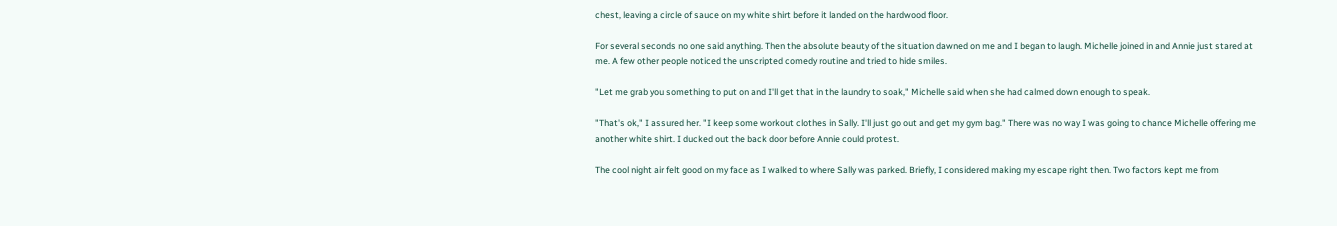chest, leaving a circle of sauce on my white shirt before it landed on the hardwood floor.

For several seconds no one said anything. Then the absolute beauty of the situation dawned on me and I began to laugh. Michelle joined in and Annie just stared at me. A few other people noticed the unscripted comedy routine and tried to hide smiles.

"Let me grab you something to put on and I'll get that in the laundry to soak," Michelle said when she had calmed down enough to speak.

"That's ok," I assured her. "I keep some workout clothes in Sally. I'll just go out and get my gym bag." There was no way I was going to chance Michelle offering me another white shirt. I ducked out the back door before Annie could protest.

The cool night air felt good on my face as I walked to where Sally was parked. Briefly, I considered making my escape right then. Two factors kept me from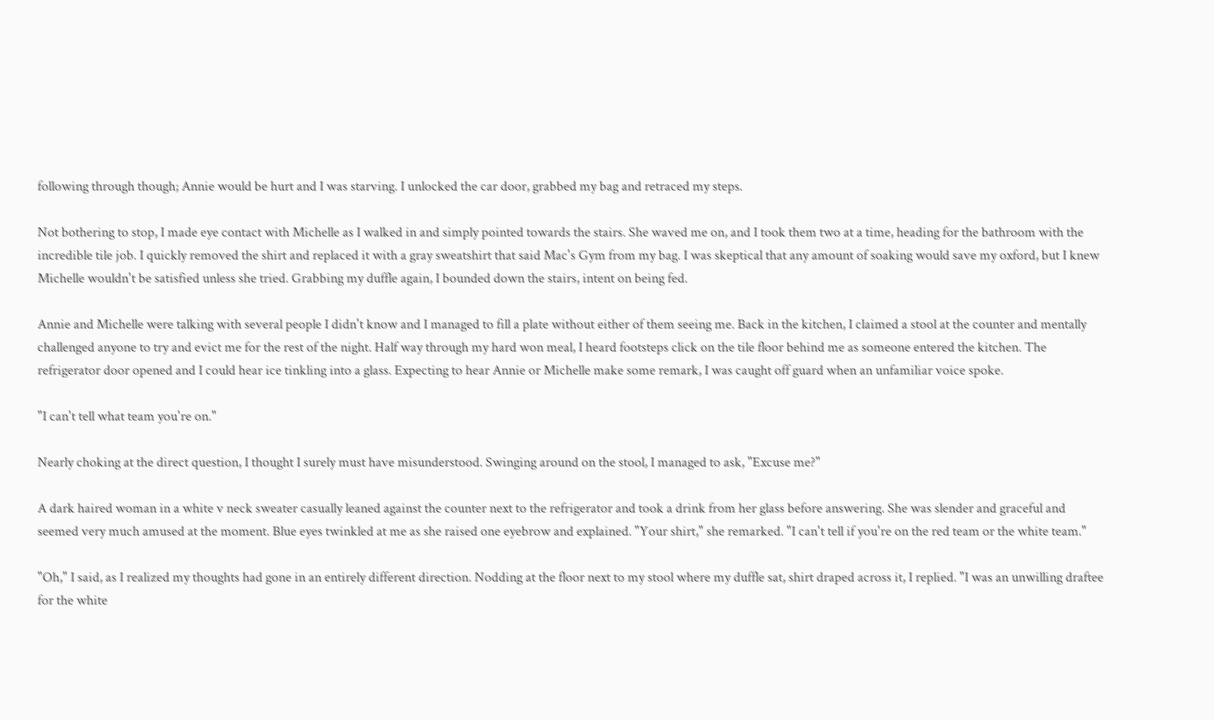following through though; Annie would be hurt and I was starving. I unlocked the car door, grabbed my bag and retraced my steps.

Not bothering to stop, I made eye contact with Michelle as I walked in and simply pointed towards the stairs. She waved me on, and I took them two at a time, heading for the bathroom with the incredible tile job. I quickly removed the shirt and replaced it with a gray sweatshirt that said Mac's Gym from my bag. I was skeptical that any amount of soaking would save my oxford, but I knew Michelle wouldn't be satisfied unless she tried. Grabbing my duffle again, I bounded down the stairs, intent on being fed.

Annie and Michelle were talking with several people I didn't know and I managed to fill a plate without either of them seeing me. Back in the kitchen, I claimed a stool at the counter and mentally challenged anyone to try and evict me for the rest of the night. Half way through my hard won meal, I heard footsteps click on the tile floor behind me as someone entered the kitchen. The refrigerator door opened and I could hear ice tinkling into a glass. Expecting to hear Annie or Michelle make some remark, I was caught off guard when an unfamiliar voice spoke.

"I can't tell what team you're on."

Nearly choking at the direct question, I thought I surely must have misunderstood. Swinging around on the stool, I managed to ask, "Excuse me?"

A dark haired woman in a white v neck sweater casually leaned against the counter next to the refrigerator and took a drink from her glass before answering. She was slender and graceful and seemed very much amused at the moment. Blue eyes twinkled at me as she raised one eyebrow and explained. "Your shirt," she remarked. "I can't tell if you're on the red team or the white team."

"Oh," I said, as I realized my thoughts had gone in an entirely different direction. Nodding at the floor next to my stool where my duffle sat, shirt draped across it, I replied. "I was an unwilling draftee for the white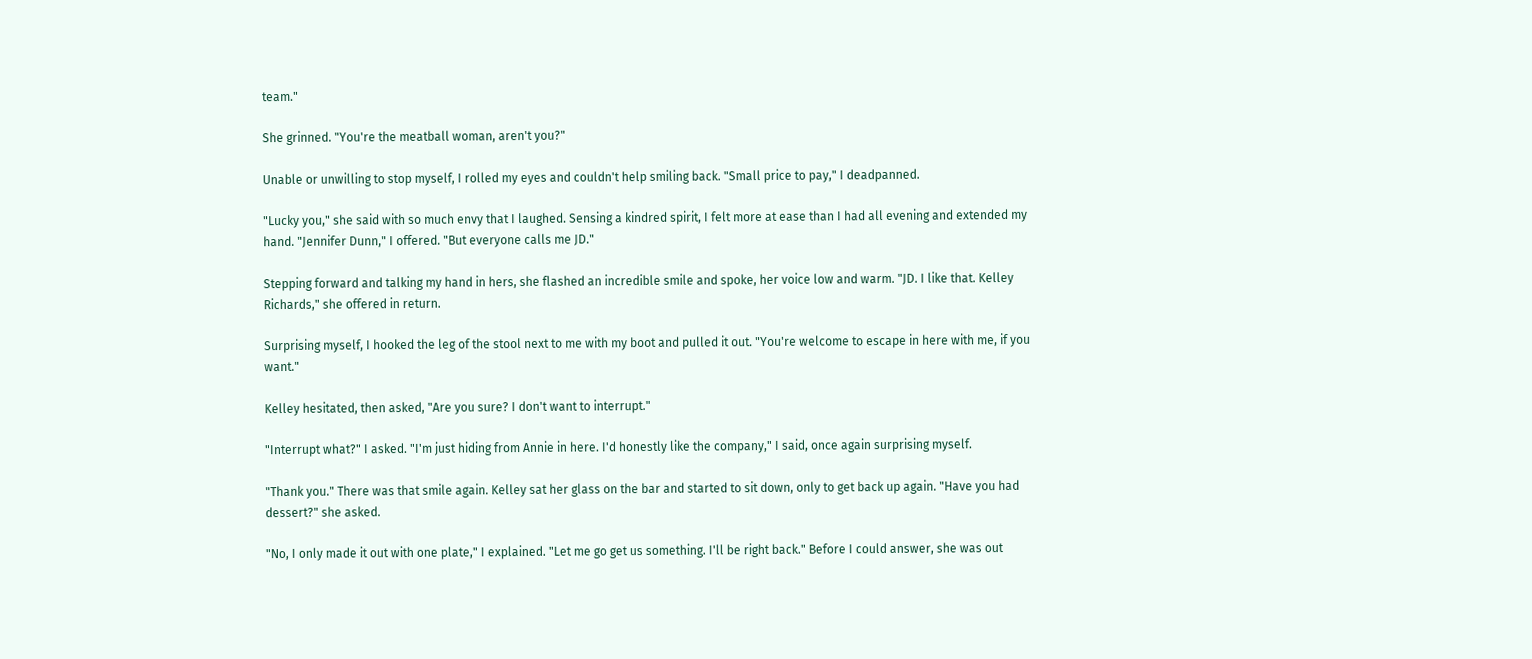team."

She grinned. "You're the meatball woman, aren't you?"

Unable or unwilling to stop myself, I rolled my eyes and couldn't help smiling back. "Small price to pay," I deadpanned.

"Lucky you," she said with so much envy that I laughed. Sensing a kindred spirit, I felt more at ease than I had all evening and extended my hand. "Jennifer Dunn," I offered. "But everyone calls me JD."

Stepping forward and talking my hand in hers, she flashed an incredible smile and spoke, her voice low and warm. "JD. I like that. Kelley Richards," she offered in return.

Surprising myself, I hooked the leg of the stool next to me with my boot and pulled it out. "You're welcome to escape in here with me, if you want."

Kelley hesitated, then asked, "Are you sure? I don't want to interrupt."

"Interrupt what?" I asked. "I'm just hiding from Annie in here. I'd honestly like the company," I said, once again surprising myself.

"Thank you." There was that smile again. Kelley sat her glass on the bar and started to sit down, only to get back up again. "Have you had dessert?" she asked.

"No, I only made it out with one plate," I explained. "Let me go get us something. I'll be right back." Before I could answer, she was out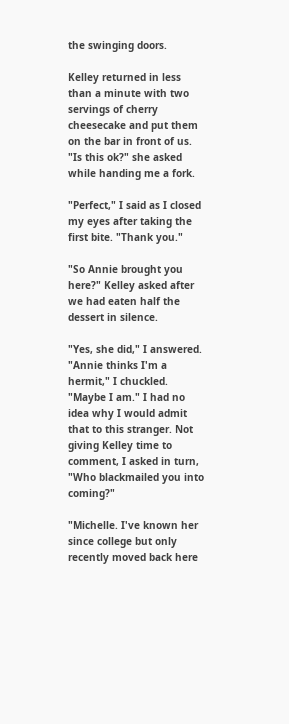the swinging doors.

Kelley returned in less than a minute with two servings of cherry cheesecake and put them on the bar in front of us. "Is this ok?" she asked while handing me a fork.

"Perfect," I said as I closed my eyes after taking the first bite. "Thank you."

"So Annie brought you here?" Kelley asked after we had eaten half the dessert in silence.

"Yes, she did," I answered. "Annie thinks I'm a hermit," I chuckled. "Maybe I am." I had no idea why I would admit that to this stranger. Not giving Kelley time to comment, I asked in turn, "Who blackmailed you into coming?"

"Michelle. I've known her since college but only recently moved back here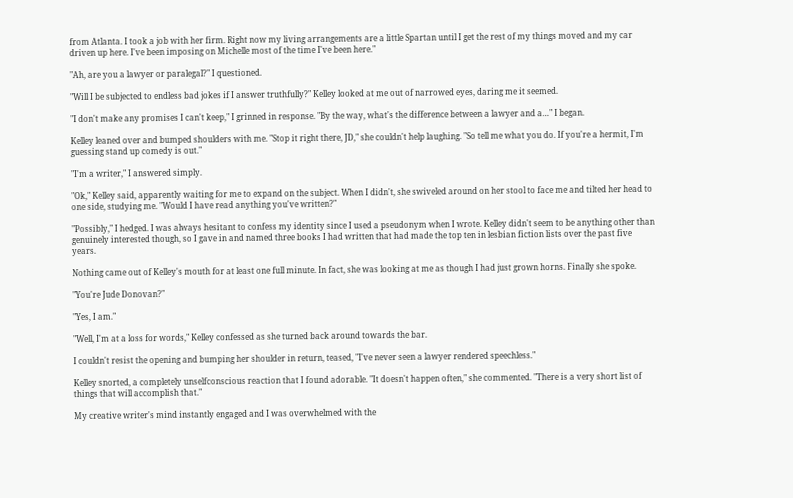from Atlanta. I took a job with her firm. Right now my living arrangements are a little Spartan until I get the rest of my things moved and my car driven up here. I've been imposing on Michelle most of the time I've been here."

"Ah, are you a lawyer or paralegal?" I questioned.

"Will I be subjected to endless bad jokes if I answer truthfully?" Kelley looked at me out of narrowed eyes, daring me it seemed.

"I don't make any promises I can't keep," I grinned in response. "By the way, what's the difference between a lawyer and a…" I began.

Kelley leaned over and bumped shoulders with me. "Stop it right there, JD," she couldn't help laughing. "So tell me what you do. If you're a hermit, I'm guessing stand up comedy is out."

"I'm a writer," I answered simply.

"Ok," Kelley said, apparently waiting for me to expand on the subject. When I didn't, she swiveled around on her stool to face me and tilted her head to one side, studying me. "Would I have read anything you've written?"

"Possibly," I hedged. I was always hesitant to confess my identity since I used a pseudonym when I wrote. Kelley didn't seem to be anything other than genuinely interested though, so I gave in and named three books I had written that had made the top ten in lesbian fiction lists over the past five years.

Nothing came out of Kelley's mouth for at least one full minute. In fact, she was looking at me as though I had just grown horns. Finally she spoke.

"You're Jude Donovan?"

"Yes, I am."

"Well, I'm at a loss for words," Kelley confessed as she turned back around towards the bar.

I couldn't resist the opening and bumping her shoulder in return, teased, "I've never seen a lawyer rendered speechless."

Kelley snorted, a completely unselfconscious reaction that I found adorable. "It doesn't happen often," she commented. "There is a very short list of things that will accomplish that."

My creative writer's mind instantly engaged and I was overwhelmed with the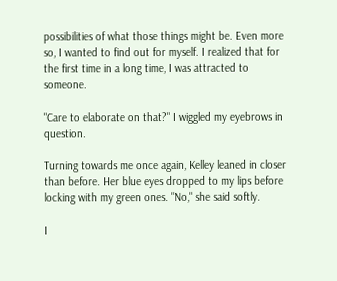possibilities of what those things might be. Even more so, I wanted to find out for myself. I realized that for the first time in a long time, I was attracted to someone.

"Care to elaborate on that?" I wiggled my eyebrows in question.

Turning towards me once again, Kelley leaned in closer than before. Her blue eyes dropped to my lips before locking with my green ones. "No," she said softly.

I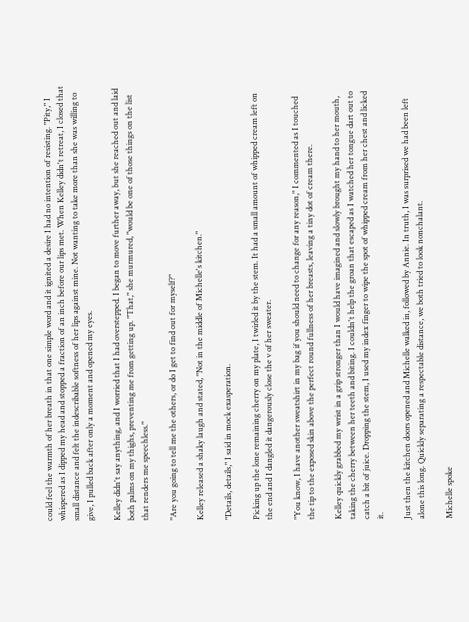could feel the warmth of her breath in that one simple word and it ignited a desire I had no intention of resisting. "Pity," I whispered as I dipped my head and stopped a fraction of an inch before our lips met. When Kelley didn't retreat, I closed that small distance and felt the indescribable softness of her lips against mine. Not wanting to take more than she was willing to give, I pulled back after only a moment and opened my eyes.

Kelley didn't say anything, and I worried that I had overstepped. I began to move further away, but she reached out and laid both palms on my thighs, preventing me from getting up. "That," she murmured, "would be one of those things on the list that renders me speechless."

"Are you going to tell me the others, or do I get to find out for myself?"

Kelley released a shaky laugh and stated, "Not in the middle of Michelle's kitchen."

"Details, details," I said in mock exasperation.

Picking up the lone remaining cherry on my plate, I twirled it by the stem. It had a small amount of whipped cream left on the end and I dangled it dangerously close the v of her sweater.

"You know, I have another sweatshirt in my bag if you should need to change for any reason," I commented as I touched the tip to the exposed skin above the perfect round fullness of her breasts, leaving a tiny dot of cream there.

Kelley quickly grabbed my wrist in a grip stronger than I would have imagined and slowly brought my hand to her mouth, taking the cherry between her teeth and biting. I couldn't help the groan that escaped as I watched her tongue dart out to catch a bit of juice. Dropping the stem, I used my index finger to wipe the spot of whipped cream from her chest and licked it.

Just then the kitchen doors opened and Michelle walked in, followed by Annie. In truth, I was surprised we had been left alone this long. Quickly separating a respectable distance, we both tried to look nonchalant.

Michelle spoke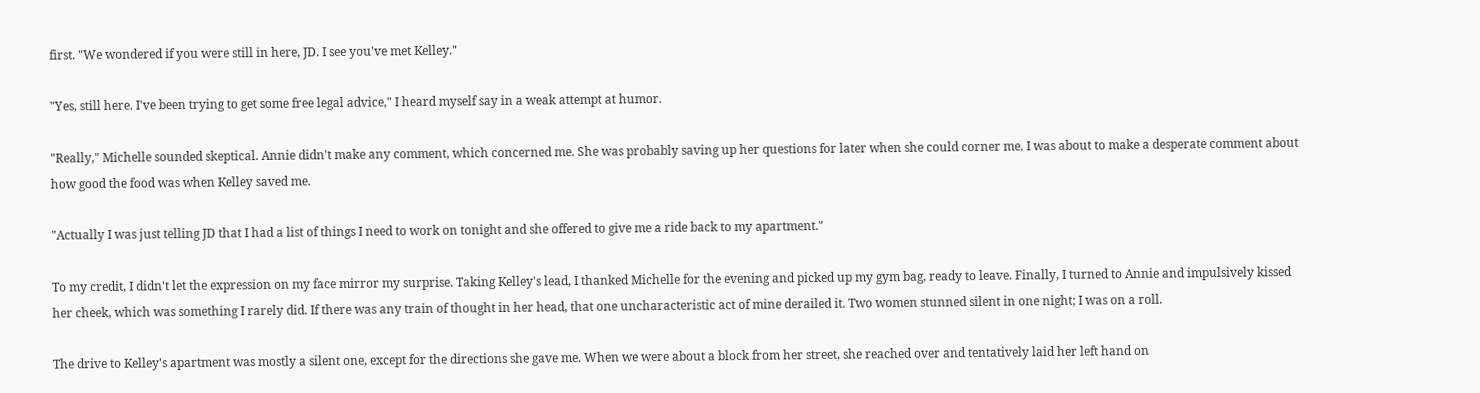first. "We wondered if you were still in here, JD. I see you've met Kelley."

"Yes, still here. I've been trying to get some free legal advice," I heard myself say in a weak attempt at humor.

"Really," Michelle sounded skeptical. Annie didn't make any comment, which concerned me. She was probably saving up her questions for later when she could corner me. I was about to make a desperate comment about how good the food was when Kelley saved me.

"Actually I was just telling JD that I had a list of things I need to work on tonight and she offered to give me a ride back to my apartment."

To my credit, I didn't let the expression on my face mirror my surprise. Taking Kelley's lead, I thanked Michelle for the evening and picked up my gym bag, ready to leave. Finally, I turned to Annie and impulsively kissed her cheek, which was something I rarely did. If there was any train of thought in her head, that one uncharacteristic act of mine derailed it. Two women stunned silent in one night; I was on a roll.

The drive to Kelley's apartment was mostly a silent one, except for the directions she gave me. When we were about a block from her street, she reached over and tentatively laid her left hand on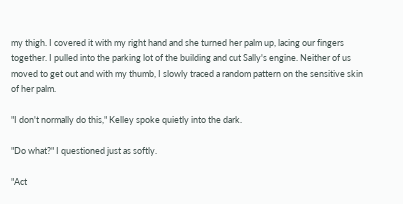my thigh. I covered it with my right hand and she turned her palm up, lacing our fingers together. I pulled into the parking lot of the building and cut Sally's engine. Neither of us moved to get out and with my thumb, I slowly traced a random pattern on the sensitive skin of her palm.

"I don't normally do this," Kelley spoke quietly into the dark.

"Do what?" I questioned just as softly.

"Act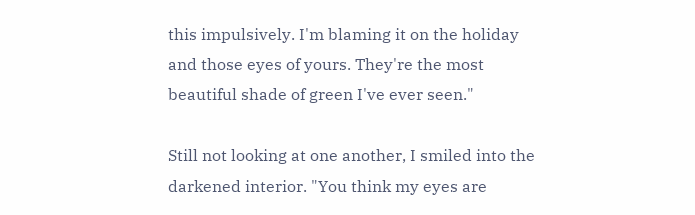this impulsively. I'm blaming it on the holiday and those eyes of yours. They're the most beautiful shade of green I've ever seen."

Still not looking at one another, I smiled into the darkened interior. "You think my eyes are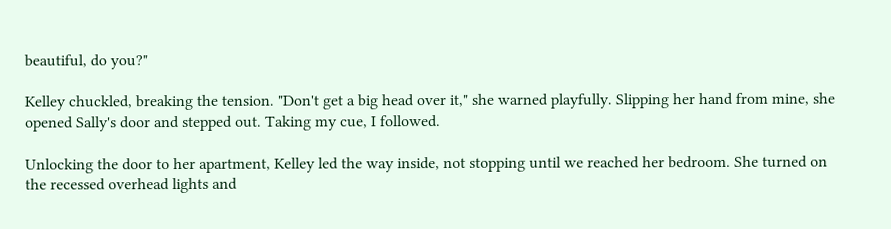beautiful, do you?"

Kelley chuckled, breaking the tension. "Don't get a big head over it," she warned playfully. Slipping her hand from mine, she opened Sally's door and stepped out. Taking my cue, I followed.

Unlocking the door to her apartment, Kelley led the way inside, not stopping until we reached her bedroom. She turned on the recessed overhead lights and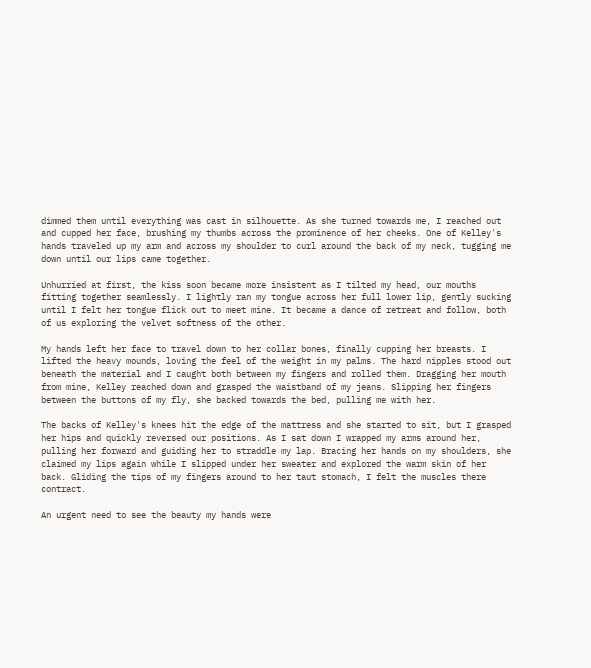dimmed them until everything was cast in silhouette. As she turned towards me, I reached out and cupped her face, brushing my thumbs across the prominence of her cheeks. One of Kelley's hands traveled up my arm and across my shoulder to curl around the back of my neck, tugging me down until our lips came together.

Unhurried at first, the kiss soon became more insistent as I tilted my head, our mouths fitting together seamlessly. I lightly ran my tongue across her full lower lip, gently sucking until I felt her tongue flick out to meet mine. It became a dance of retreat and follow, both of us exploring the velvet softness of the other.

My hands left her face to travel down to her collar bones, finally cupping her breasts. I lifted the heavy mounds, loving the feel of the weight in my palms. The hard nipples stood out beneath the material and I caught both between my fingers and rolled them. Dragging her mouth from mine, Kelley reached down and grasped the waistband of my jeans. Slipping her fingers between the buttons of my fly, she backed towards the bed, pulling me with her.

The backs of Kelley's knees hit the edge of the mattress and she started to sit, but I grasped her hips and quickly reversed our positions. As I sat down I wrapped my arms around her, pulling her forward and guiding her to straddle my lap. Bracing her hands on my shoulders, she claimed my lips again while I slipped under her sweater and explored the warm skin of her back. Gliding the tips of my fingers around to her taut stomach, I felt the muscles there contract.

An urgent need to see the beauty my hands were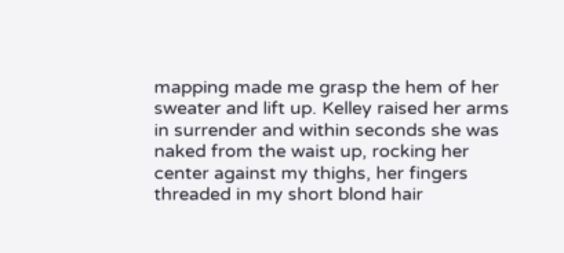mapping made me grasp the hem of her sweater and lift up. Kelley raised her arms in surrender and within seconds she was naked from the waist up, rocking her center against my thighs, her fingers threaded in my short blond hair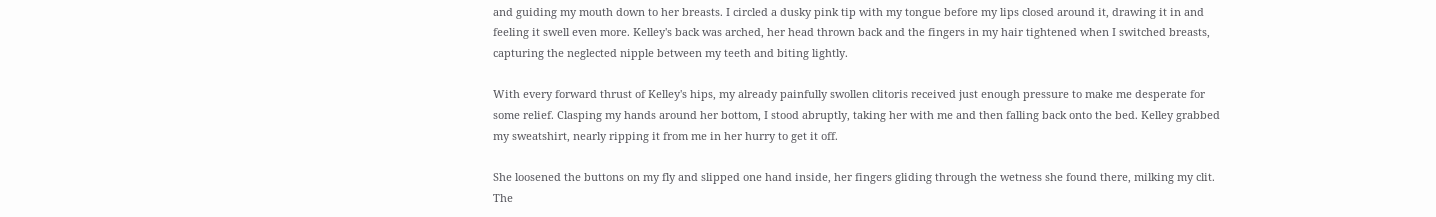and guiding my mouth down to her breasts. I circled a dusky pink tip with my tongue before my lips closed around it, drawing it in and feeling it swell even more. Kelley's back was arched, her head thrown back and the fingers in my hair tightened when I switched breasts, capturing the neglected nipple between my teeth and biting lightly.

With every forward thrust of Kelley's hips, my already painfully swollen clitoris received just enough pressure to make me desperate for some relief. Clasping my hands around her bottom, I stood abruptly, taking her with me and then falling back onto the bed. Kelley grabbed my sweatshirt, nearly ripping it from me in her hurry to get it off.

She loosened the buttons on my fly and slipped one hand inside, her fingers gliding through the wetness she found there, milking my clit. The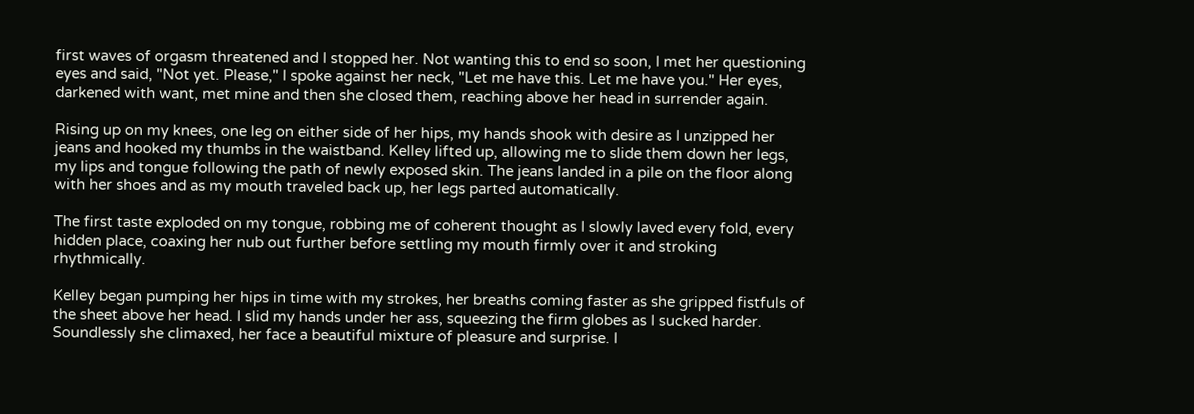first waves of orgasm threatened and I stopped her. Not wanting this to end so soon, I met her questioning eyes and said, "Not yet. Please," I spoke against her neck, "Let me have this. Let me have you." Her eyes, darkened with want, met mine and then she closed them, reaching above her head in surrender again.

Rising up on my knees, one leg on either side of her hips, my hands shook with desire as I unzipped her jeans and hooked my thumbs in the waistband. Kelley lifted up, allowing me to slide them down her legs, my lips and tongue following the path of newly exposed skin. The jeans landed in a pile on the floor along with her shoes and as my mouth traveled back up, her legs parted automatically.

The first taste exploded on my tongue, robbing me of coherent thought as I slowly laved every fold, every hidden place, coaxing her nub out further before settling my mouth firmly over it and stroking rhythmically.

Kelley began pumping her hips in time with my strokes, her breaths coming faster as she gripped fistfuls of the sheet above her head. I slid my hands under her ass, squeezing the firm globes as I sucked harder. Soundlessly she climaxed, her face a beautiful mixture of pleasure and surprise. I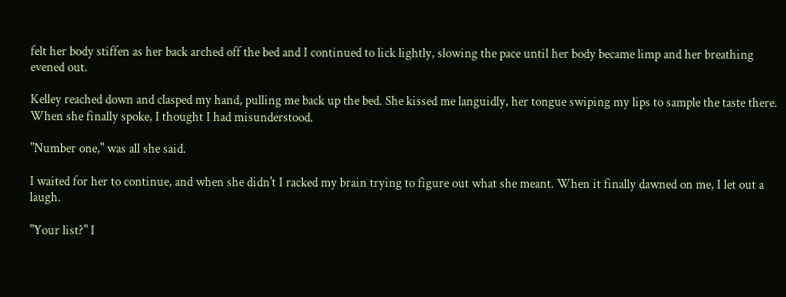felt her body stiffen as her back arched off the bed and I continued to lick lightly, slowing the pace until her body became limp and her breathing evened out.

Kelley reached down and clasped my hand, pulling me back up the bed. She kissed me languidly, her tongue swiping my lips to sample the taste there. When she finally spoke, I thought I had misunderstood.

"Number one," was all she said.

I waited for her to continue, and when she didn't I racked my brain trying to figure out what she meant. When it finally dawned on me, I let out a laugh.

"Your list?" I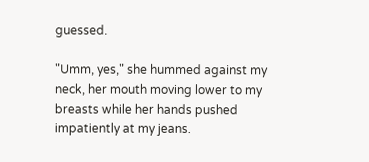guessed.

"Umm, yes," she hummed against my neck, her mouth moving lower to my breasts while her hands pushed impatiently at my jeans.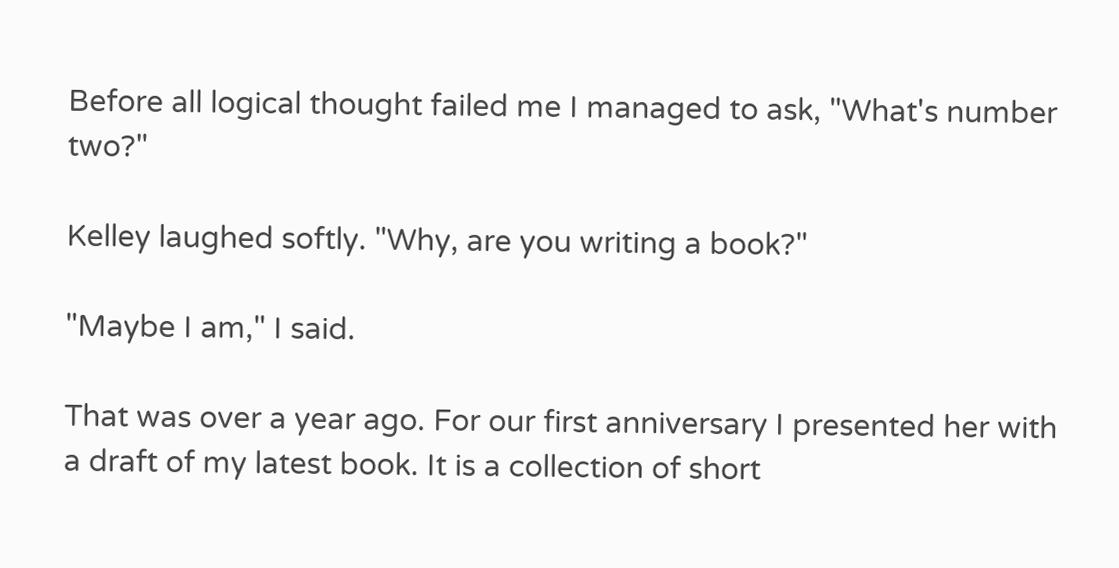Before all logical thought failed me I managed to ask, "What's number two?"

Kelley laughed softly. "Why, are you writing a book?"

"Maybe I am," I said.

That was over a year ago. For our first anniversary I presented her with a draft of my latest book. It is a collection of short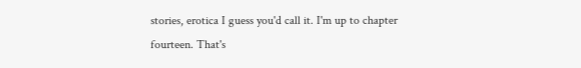stories, erotica I guess you'd call it. I'm up to chapter fourteen. That's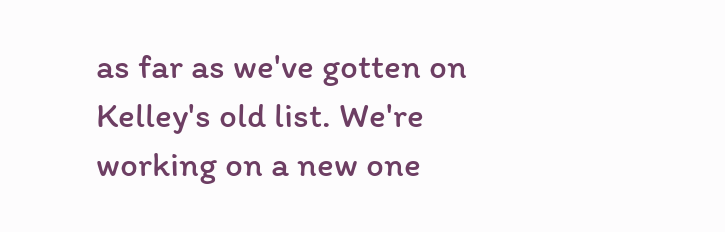as far as we've gotten on Kelley's old list. We're working on a new one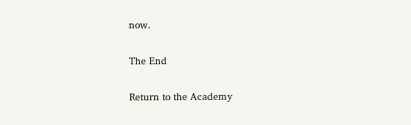now.

The End

Return to the Academy